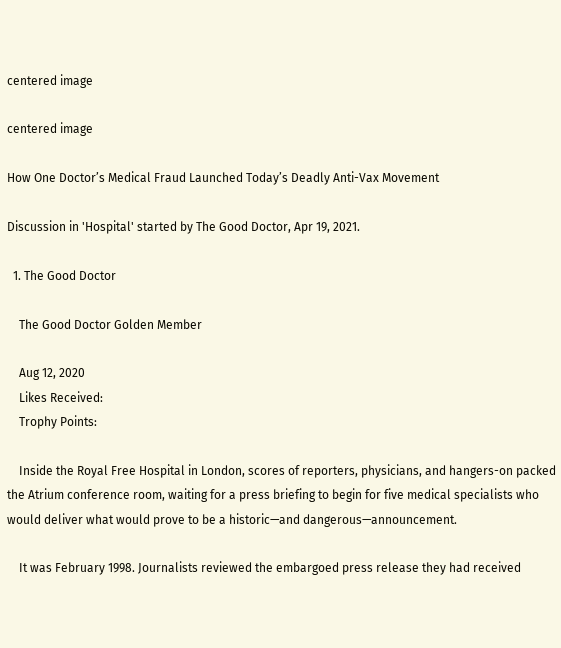centered image

centered image

How One Doctor’s Medical Fraud Launched Today’s Deadly Anti-Vax Movement

Discussion in 'Hospital' started by The Good Doctor, Apr 19, 2021.

  1. The Good Doctor

    The Good Doctor Golden Member

    Aug 12, 2020
    Likes Received:
    Trophy Points:

    Inside the Royal Free Hospital in London, scores of reporters, physicians, and hangers-on packed the Atrium conference room, waiting for a press briefing to begin for five medical specialists who would deliver what would prove to be a historic—and dangerous—announcement.

    It was February 1998. Journalists reviewed the embargoed press release they had received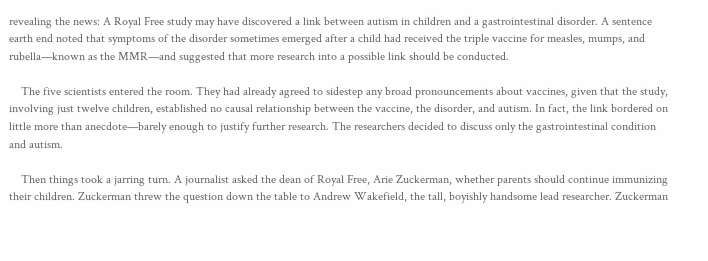revealing the news: A Royal Free study may have discovered a link between autism in children and a gastrointestinal disorder. A sentence earth end noted that symptoms of the disorder sometimes emerged after a child had received the triple vaccine for measles, mumps, and rubella—known as the MMR—and suggested that more research into a possible link should be conducted.

    The five scientists entered the room. They had already agreed to sidestep any broad pronouncements about vaccines, given that the study, involving just twelve children, established no causal relationship between the vaccine, the disorder, and autism. In fact, the link bordered on little more than anecdote—barely enough to justify further research. The researchers decided to discuss only the gastrointestinal condition and autism.

    Then things took a jarring turn. A journalist asked the dean of Royal Free, Arie Zuckerman, whether parents should continue immunizing their children. Zuckerman threw the question down the table to Andrew Wakefield, the tall, boyishly handsome lead researcher. Zuckerman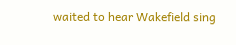waited to hear Wakefield sing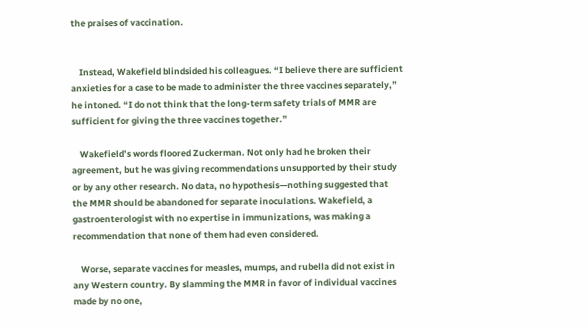the praises of vaccination.


    Instead, Wakefield blindsided his colleagues. “I believe there are sufficient anxieties for a case to be made to administer the three vaccines separately,” he intoned. “I do not think that the long-term safety trials of MMR are sufficient for giving the three vaccines together.”

    Wakefield’s words floored Zuckerman. Not only had he broken their agreement, but he was giving recommendations unsupported by their study or by any other research. No data, no hypothesis—nothing suggested that the MMR should be abandoned for separate inoculations. Wakefield, a gastroenterologist with no expertise in immunizations, was making a recommendation that none of them had even considered.

    Worse, separate vaccines for measles, mumps, and rubella did not exist in any Western country. By slamming the MMR in favor of individual vaccines made by no one,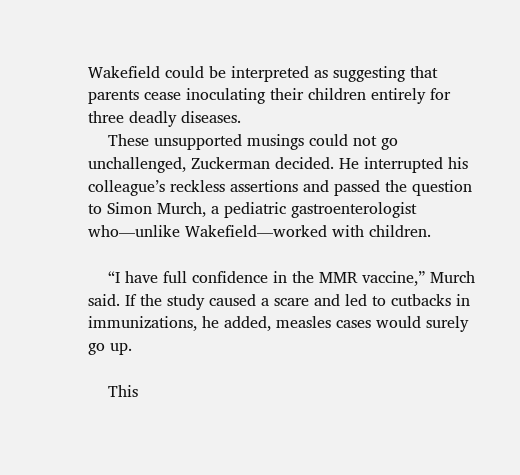Wakefield could be interpreted as suggesting that parents cease inoculating their children entirely for three deadly diseases.
    These unsupported musings could not go unchallenged, Zuckerman decided. He interrupted his colleague’s reckless assertions and passed the question to Simon Murch, a pediatric gastroenterologist who—unlike Wakefield—worked with children.

    “I have full confidence in the MMR vaccine,” Murch said. If the study caused a scare and led to cutbacks in immunizations, he added, measles cases would surely go up.

    This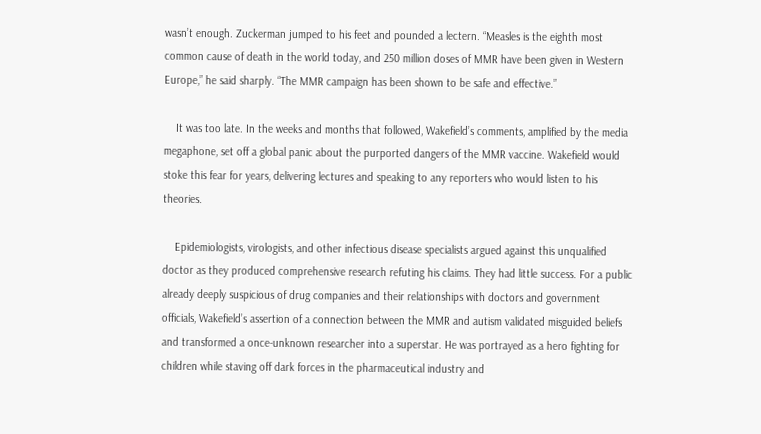wasn’t enough. Zuckerman jumped to his feet and pounded a lectern. “Measles is the eighth most common cause of death in the world today, and 250 million doses of MMR have been given in Western Europe,” he said sharply. “The MMR campaign has been shown to be safe and effective.”

    It was too late. In the weeks and months that followed, Wakefield’s comments, amplified by the media megaphone, set off a global panic about the purported dangers of the MMR vaccine. Wakefield would stoke this fear for years, delivering lectures and speaking to any reporters who would listen to his theories.

    Epidemiologists, virologists, and other infectious disease specialists argued against this unqualified doctor as they produced comprehensive research refuting his claims. They had little success. For a public already deeply suspicious of drug companies and their relationships with doctors and government officials, Wakefield’s assertion of a connection between the MMR and autism validated misguided beliefs and transformed a once-unknown researcher into a superstar. He was portrayed as a hero fighting for children while staving off dark forces in the pharmaceutical industry and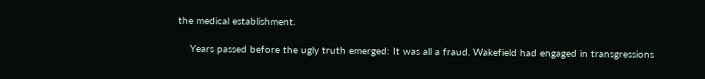the medical establishment.

    Years passed before the ugly truth emerged: It was all a fraud. Wakefield had engaged in transgressions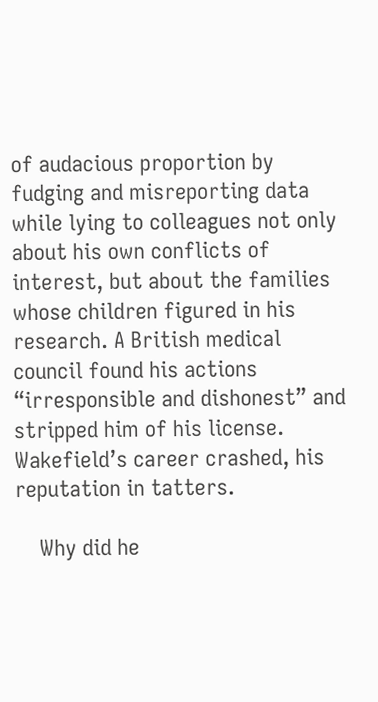of audacious proportion by fudging and misreporting data while lying to colleagues not only about his own conflicts of interest, but about the families whose children figured in his research. A British medical council found his actions “irresponsible and dishonest” and stripped him of his license. Wakefield’s career crashed, his reputation in tatters.

    Why did he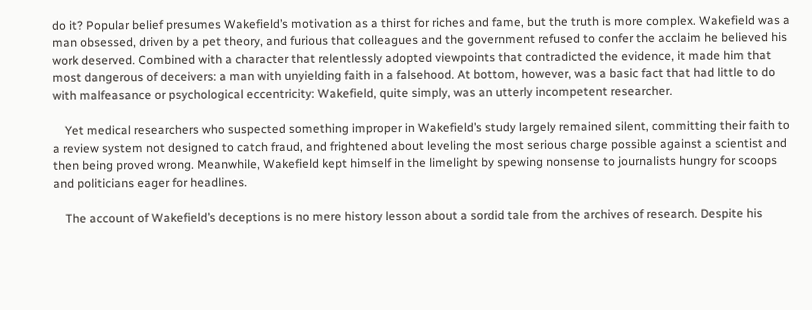do it? Popular belief presumes Wakefield’s motivation as a thirst for riches and fame, but the truth is more complex. Wakefield was a man obsessed, driven by a pet theory, and furious that colleagues and the government refused to confer the acclaim he believed his work deserved. Combined with a character that relentlessly adopted viewpoints that contradicted the evidence, it made him that most dangerous of deceivers: a man with unyielding faith in a falsehood. At bottom, however, was a basic fact that had little to do with malfeasance or psychological eccentricity: Wakefield, quite simply, was an utterly incompetent researcher.

    Yet medical researchers who suspected something improper in Wakefield’s study largely remained silent, committing their faith to a review system not designed to catch fraud, and frightened about leveling the most serious charge possible against a scientist and then being proved wrong. Meanwhile, Wakefield kept himself in the limelight by spewing nonsense to journalists hungry for scoops and politicians eager for headlines.

    The account of Wakefield’s deceptions is no mere history lesson about a sordid tale from the archives of research. Despite his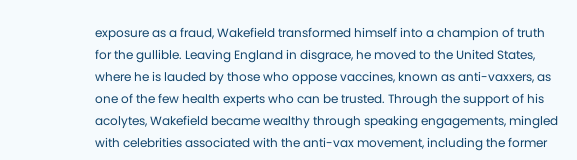exposure as a fraud, Wakefield transformed himself into a champion of truth for the gullible. Leaving England in disgrace, he moved to the United States, where he is lauded by those who oppose vaccines, known as anti-vaxxers, as one of the few health experts who can be trusted. Through the support of his acolytes, Wakefield became wealthy through speaking engagements, mingled with celebrities associated with the anti-vax movement, including the former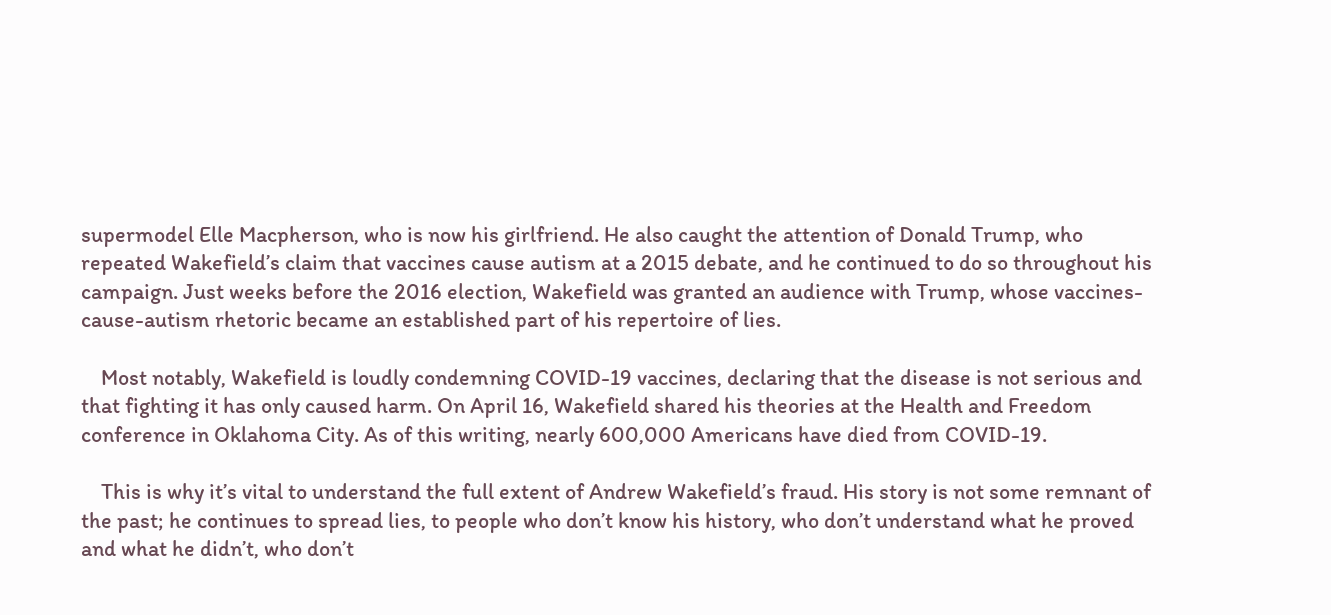supermodel Elle Macpherson, who is now his girlfriend. He also caught the attention of Donald Trump, who repeated Wakefield’s claim that vaccines cause autism at a 2015 debate, and he continued to do so throughout his campaign. Just weeks before the 2016 election, Wakefield was granted an audience with Trump, whose vaccines-cause-autism rhetoric became an established part of his repertoire of lies.

    Most notably, Wakefield is loudly condemning COVID-19 vaccines, declaring that the disease is not serious and that fighting it has only caused harm. On April 16, Wakefield shared his theories at the Health and Freedom conference in Oklahoma City. As of this writing, nearly 600,000 Americans have died from COVID-19.

    This is why it’s vital to understand the full extent of Andrew Wakefield’s fraud. His story is not some remnant of the past; he continues to spread lies, to people who don’t know his history, who don’t understand what he proved and what he didn’t, who don’t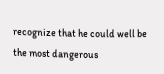recognize that he could well be the most dangerous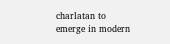charlatan to emerge in modern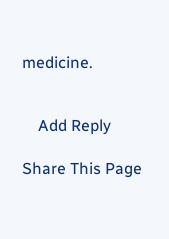medicine.


    Add Reply

Share This Page